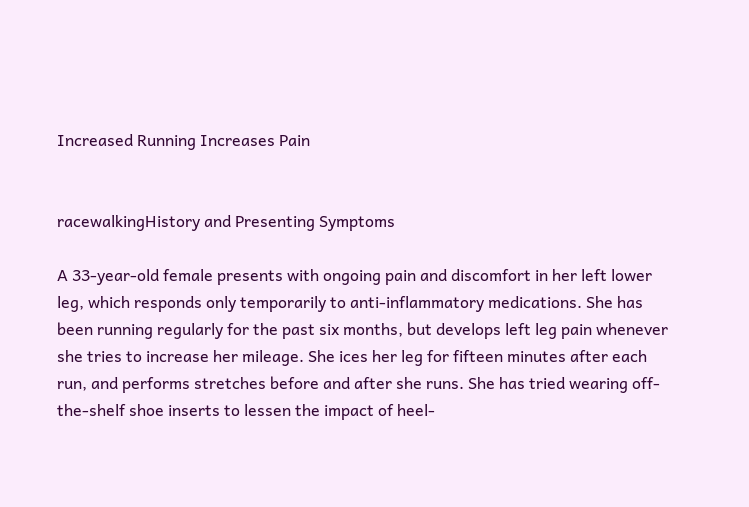Increased Running Increases Pain


racewalkingHistory and Presenting Symptoms

A 33-year-old female presents with ongoing pain and discomfort in her left lower leg, which responds only temporarily to anti-inflammatory medications. She has been running regularly for the past six months, but develops left leg pain whenever she tries to increase her mileage. She ices her leg for fifteen minutes after each run, and performs stretches before and after she runs. She has tried wearing off-the-shelf shoe inserts to lessen the impact of heel-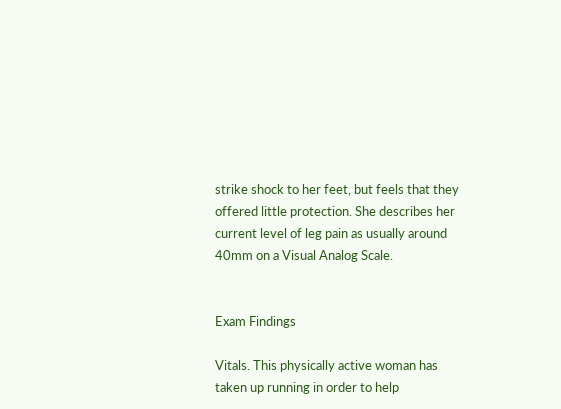strike shock to her feet, but feels that they offered little protection. She describes her current level of leg pain as usually around 40mm on a Visual Analog Scale.


Exam Findings

Vitals. This physically active woman has taken up running in order to help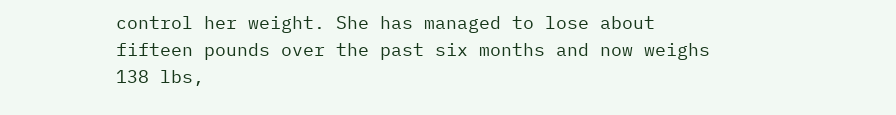control her weight. She has managed to lose about fifteen pounds over the past six months and now weighs 138 lbs,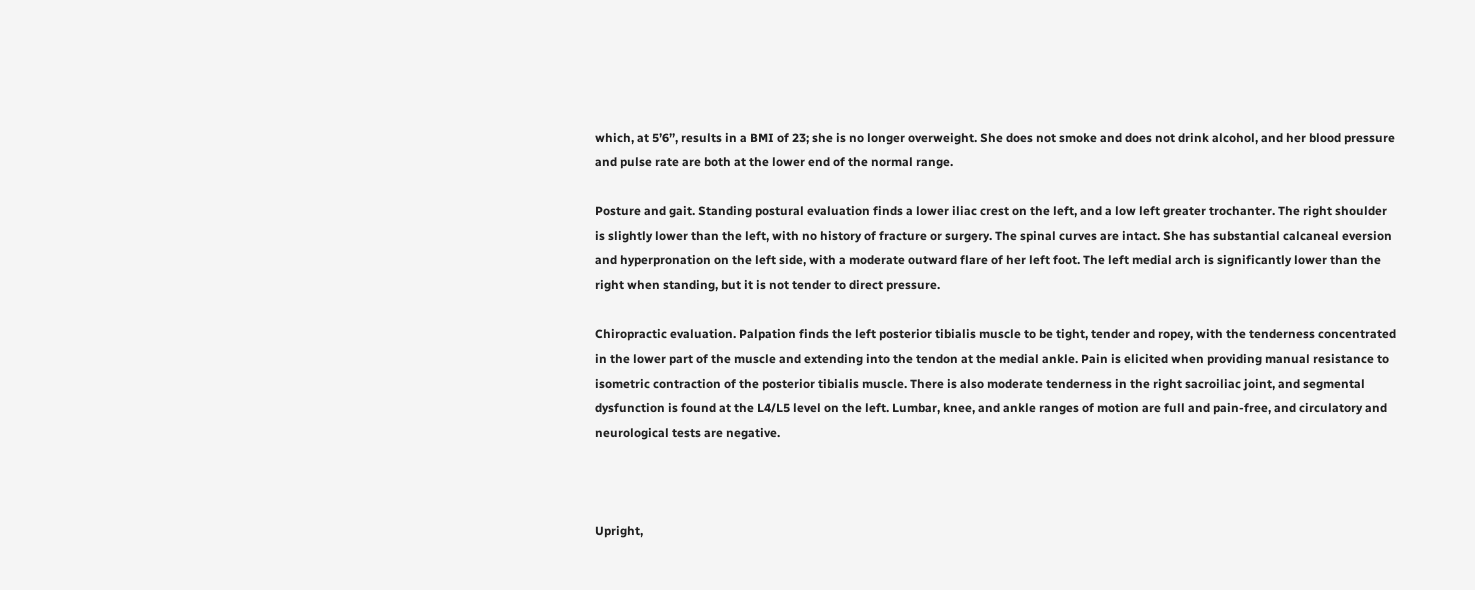which, at 5’6’’, results in a BMI of 23; she is no longer overweight. She does not smoke and does not drink alcohol, and her blood pressure and pulse rate are both at the lower end of the normal range.

Posture and gait. Standing postural evaluation finds a lower iliac crest on the left, and a low left greater trochanter. The right shoulder is slightly lower than the left, with no history of fracture or surgery. The spinal curves are intact. She has substantial calcaneal eversion and hyperpronation on the left side, with a moderate outward flare of her left foot. The left medial arch is significantly lower than the right when standing, but it is not tender to direct pressure.

Chiropractic evaluation. Palpation finds the left posterior tibialis muscle to be tight, tender and ropey, with the tenderness concentrated in the lower part of the muscle and extending into the tendon at the medial ankle. Pain is elicited when providing manual resistance to isometric contraction of the posterior tibialis muscle. There is also moderate tenderness in the right sacroiliac joint, and segmental dysfunction is found at the L4/L5 level on the left. Lumbar, knee, and ankle ranges of motion are full and pain-free, and circulatory and neurological tests are negative.



Upright,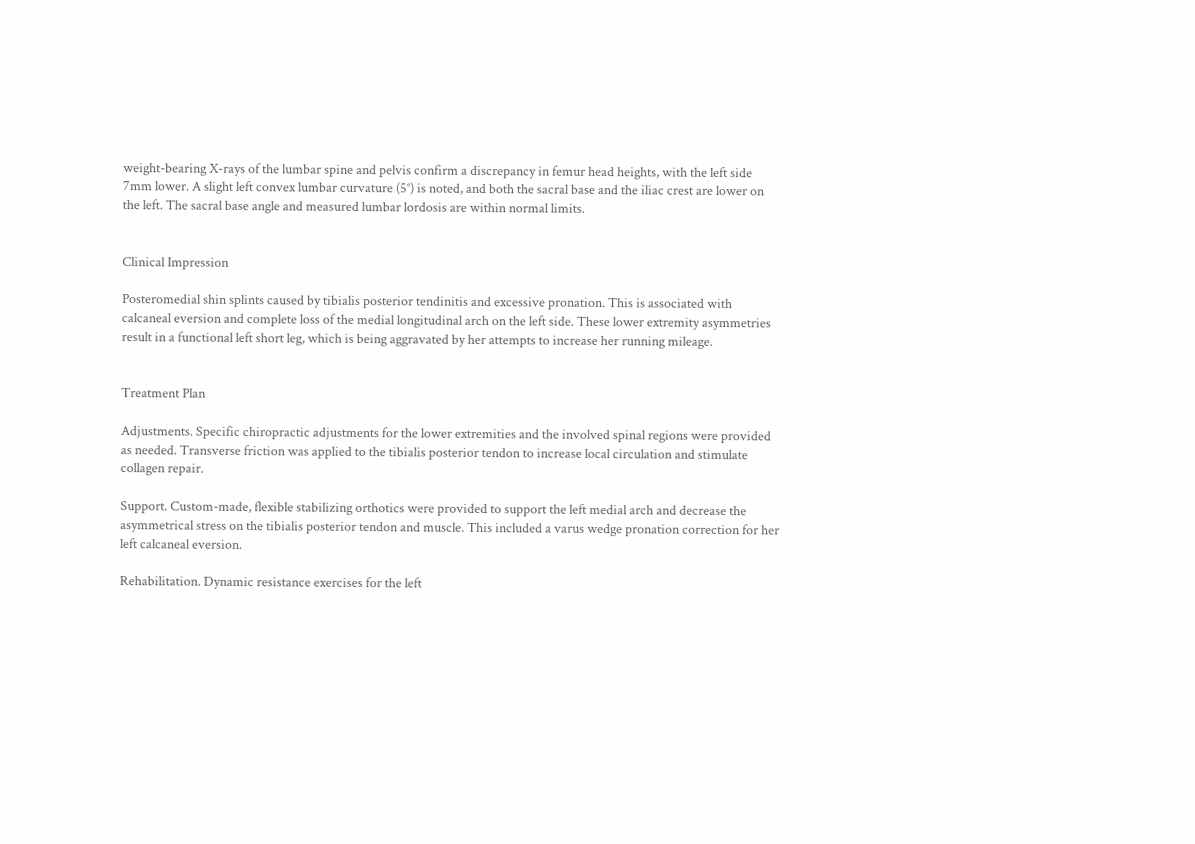weight-bearing X-rays of the lumbar spine and pelvis confirm a discrepancy in femur head heights, with the left side 7mm lower. A slight left convex lumbar curvature (5°) is noted, and both the sacral base and the iliac crest are lower on the left. The sacral base angle and measured lumbar lordosis are within normal limits.


Clinical Impression

Posteromedial shin splints caused by tibialis posterior tendinitis and excessive pronation. This is associated with calcaneal eversion and complete loss of the medial longitudinal arch on the left side. These lower extremity asymmetries result in a functional left short leg, which is being aggravated by her attempts to increase her running mileage.


Treatment Plan

Adjustments. Specific chiropractic adjustments for the lower extremities and the involved spinal regions were provided as needed. Transverse friction was applied to the tibialis posterior tendon to increase local circulation and stimulate collagen repair.

Support. Custom-made, flexible stabilizing orthotics were provided to support the left medial arch and decrease the asymmetrical stress on the tibialis posterior tendon and muscle. This included a varus wedge pronation correction for her left calcaneal eversion.

Rehabilitation. Dynamic resistance exercises for the left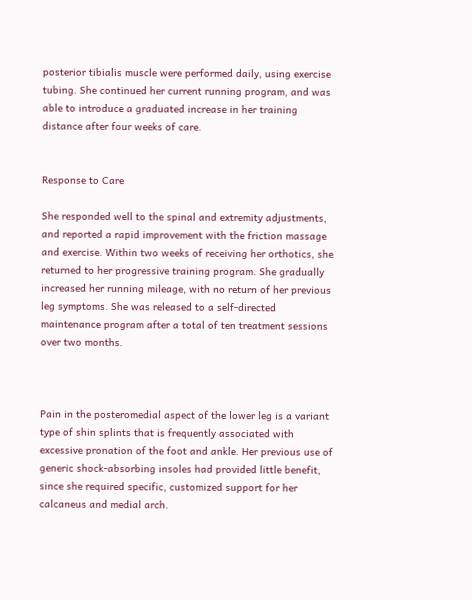posterior tibialis muscle were performed daily, using exercise tubing. She continued her current running program, and was able to introduce a graduated increase in her training distance after four weeks of care.


Response to Care

She responded well to the spinal and extremity adjustments, and reported a rapid improvement with the friction massage and exercise. Within two weeks of receiving her orthotics, she returned to her progressive training program. She gradually increased her running mileage, with no return of her previous leg symptoms. She was released to a self-directed maintenance program after a total of ten treatment sessions over two months.



Pain in the posteromedial aspect of the lower leg is a variant type of shin splints that is frequently associated with excessive pronation of the foot and ankle. Her previous use of generic shock-absorbing insoles had provided little benefit, since she required specific, customized support for her calcaneus and medial arch.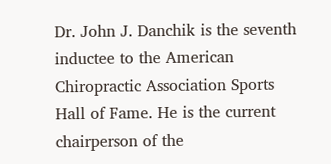Dr. John J. Danchik is the seventh inductee to the American Chiropractic Association Sports Hall of Fame. He is the current chairperson of the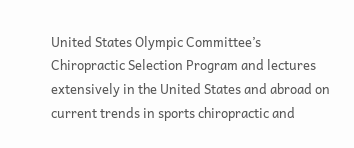United States Olympic Committee’s Chiropractic Selection Program and lectures extensively in the United States and abroad on current trends in sports chiropractic and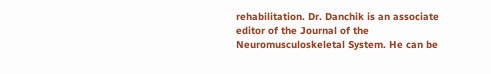rehabilitation. Dr. Danchik is an associate editor of the Journal of the Neuromusculoskeletal System. He can be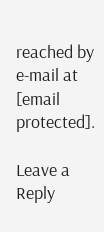reached by e-mail at [email protected].

Leave a Reply